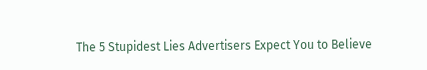The 5 Stupidest Lies Advertisers Expect You to Believe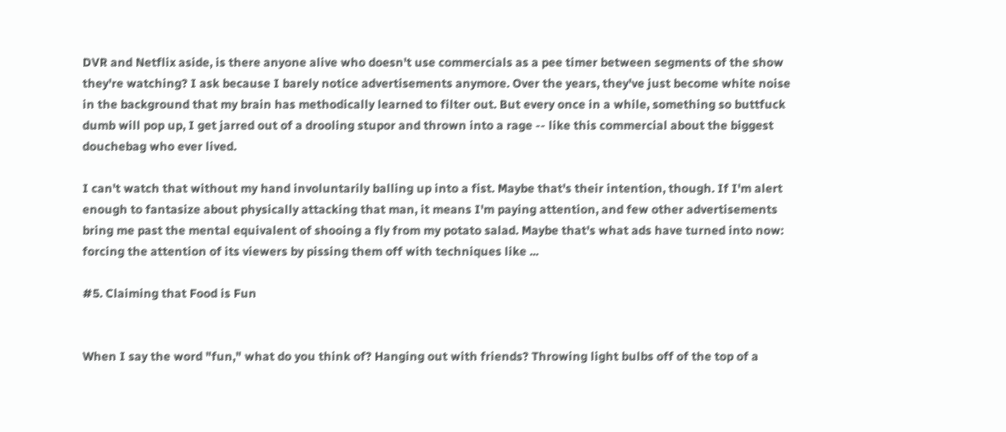DVR and Netflix aside, is there anyone alive who doesn't use commercials as a pee timer between segments of the show they're watching? I ask because I barely notice advertisements anymore. Over the years, they've just become white noise in the background that my brain has methodically learned to filter out. But every once in a while, something so buttfuck dumb will pop up, I get jarred out of a drooling stupor and thrown into a rage -- like this commercial about the biggest douchebag who ever lived.

I can't watch that without my hand involuntarily balling up into a fist. Maybe that's their intention, though. If I'm alert enough to fantasize about physically attacking that man, it means I'm paying attention, and few other advertisements bring me past the mental equivalent of shooing a fly from my potato salad. Maybe that's what ads have turned into now: forcing the attention of its viewers by pissing them off with techniques like ...

#5. Claiming that Food is Fun


When I say the word "fun," what do you think of? Hanging out with friends? Throwing light bulbs off of the top of a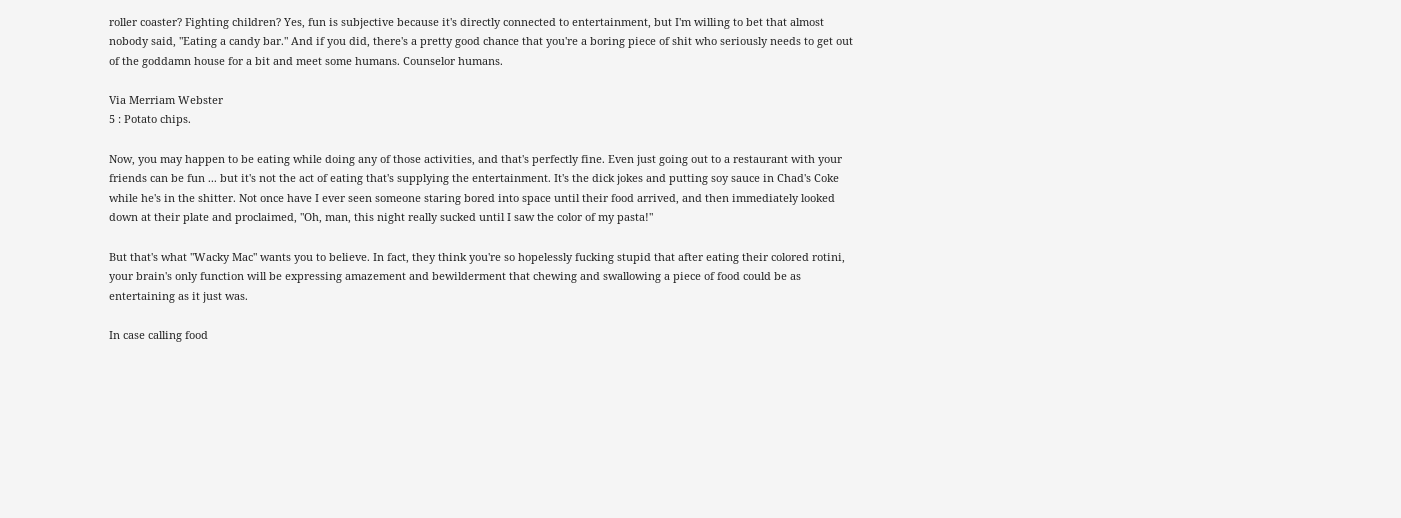roller coaster? Fighting children? Yes, fun is subjective because it's directly connected to entertainment, but I'm willing to bet that almost nobody said, "Eating a candy bar." And if you did, there's a pretty good chance that you're a boring piece of shit who seriously needs to get out of the goddamn house for a bit and meet some humans. Counselor humans.

Via Merriam Webster
5 : Potato chips.

Now, you may happen to be eating while doing any of those activities, and that's perfectly fine. Even just going out to a restaurant with your friends can be fun ... but it's not the act of eating that's supplying the entertainment. It's the dick jokes and putting soy sauce in Chad's Coke while he's in the shitter. Not once have I ever seen someone staring bored into space until their food arrived, and then immediately looked down at their plate and proclaimed, "Oh, man, this night really sucked until I saw the color of my pasta!"

But that's what "Wacky Mac" wants you to believe. In fact, they think you're so hopelessly fucking stupid that after eating their colored rotini, your brain's only function will be expressing amazement and bewilderment that chewing and swallowing a piece of food could be as entertaining as it just was.

In case calling food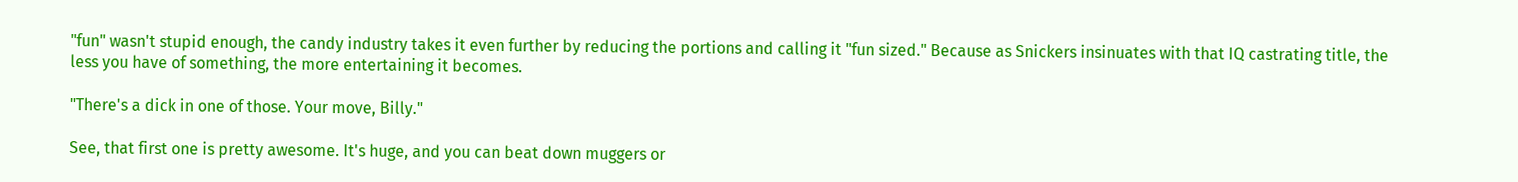"fun" wasn't stupid enough, the candy industry takes it even further by reducing the portions and calling it "fun sized." Because as Snickers insinuates with that IQ castrating title, the less you have of something, the more entertaining it becomes.

"There's a dick in one of those. Your move, Billy."

See, that first one is pretty awesome. It's huge, and you can beat down muggers or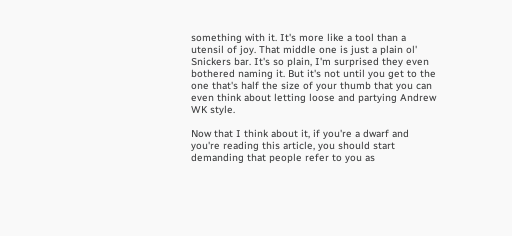something with it. It's more like a tool than a utensil of joy. That middle one is just a plain ol' Snickers bar. It's so plain, I'm surprised they even bothered naming it. But it's not until you get to the one that's half the size of your thumb that you can even think about letting loose and partying Andrew WK style.

Now that I think about it, if you're a dwarf and you're reading this article, you should start demanding that people refer to you as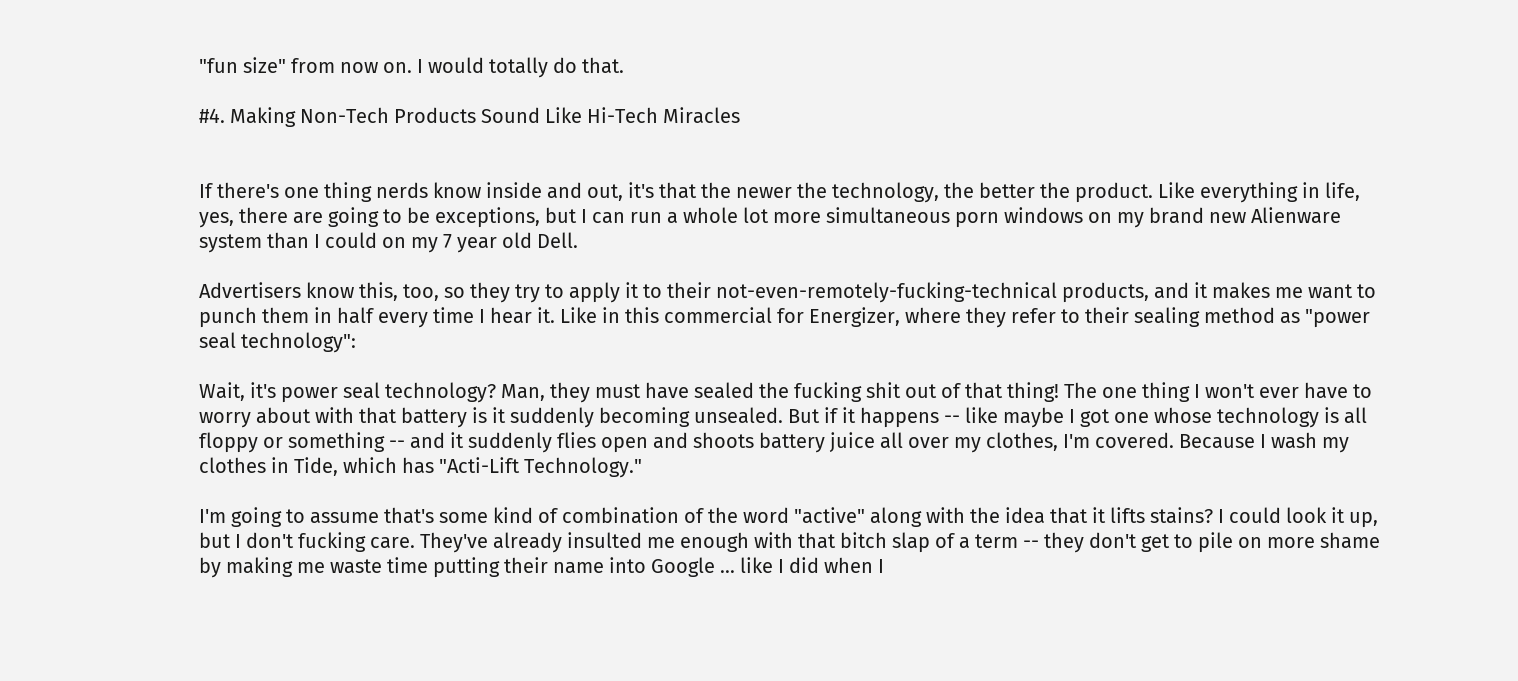"fun size" from now on. I would totally do that.

#4. Making Non-Tech Products Sound Like Hi-Tech Miracles


If there's one thing nerds know inside and out, it's that the newer the technology, the better the product. Like everything in life, yes, there are going to be exceptions, but I can run a whole lot more simultaneous porn windows on my brand new Alienware system than I could on my 7 year old Dell.

Advertisers know this, too, so they try to apply it to their not-even-remotely-fucking-technical products, and it makes me want to punch them in half every time I hear it. Like in this commercial for Energizer, where they refer to their sealing method as "power seal technology":

Wait, it's power seal technology? Man, they must have sealed the fucking shit out of that thing! The one thing I won't ever have to worry about with that battery is it suddenly becoming unsealed. But if it happens -- like maybe I got one whose technology is all floppy or something -- and it suddenly flies open and shoots battery juice all over my clothes, I'm covered. Because I wash my clothes in Tide, which has "Acti-Lift Technology."

I'm going to assume that's some kind of combination of the word "active" along with the idea that it lifts stains? I could look it up, but I don't fucking care. They've already insulted me enough with that bitch slap of a term -- they don't get to pile on more shame by making me waste time putting their name into Google ... like I did when I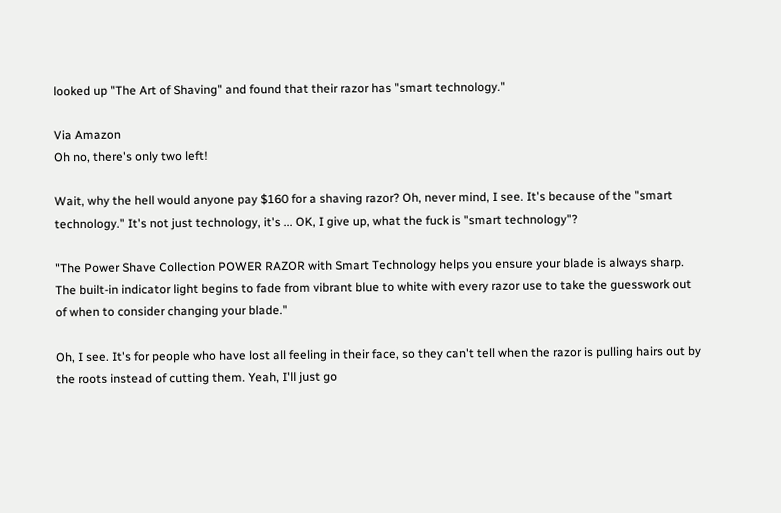looked up "The Art of Shaving" and found that their razor has "smart technology."

Via Amazon
Oh no, there's only two left!

Wait, why the hell would anyone pay $160 for a shaving razor? Oh, never mind, I see. It's because of the "smart technology." It's not just technology, it's ... OK, I give up, what the fuck is "smart technology"?

"The Power Shave Collection POWER RAZOR with Smart Technology helps you ensure your blade is always sharp. The built-in indicator light begins to fade from vibrant blue to white with every razor use to take the guesswork out of when to consider changing your blade."

Oh, I see. It's for people who have lost all feeling in their face, so they can't tell when the razor is pulling hairs out by the roots instead of cutting them. Yeah, I'll just go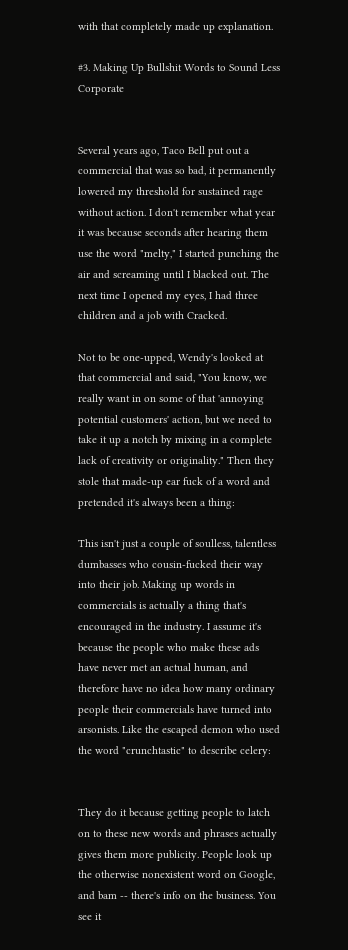with that completely made up explanation.

#3. Making Up Bullshit Words to Sound Less Corporate


Several years ago, Taco Bell put out a commercial that was so bad, it permanently lowered my threshold for sustained rage without action. I don't remember what year it was because seconds after hearing them use the word "melty," I started punching the air and screaming until I blacked out. The next time I opened my eyes, I had three children and a job with Cracked.

Not to be one-upped, Wendy's looked at that commercial and said, "You know, we really want in on some of that 'annoying potential customers' action, but we need to take it up a notch by mixing in a complete lack of creativity or originality." Then they stole that made-up ear fuck of a word and pretended it's always been a thing:

This isn't just a couple of soulless, talentless dumbasses who cousin-fucked their way into their job. Making up words in commercials is actually a thing that's encouraged in the industry. I assume it's because the people who make these ads have never met an actual human, and therefore have no idea how many ordinary people their commercials have turned into arsonists. Like the escaped demon who used the word "crunchtastic" to describe celery:


They do it because getting people to latch on to these new words and phrases actually gives them more publicity. People look up the otherwise nonexistent word on Google, and bam -- there's info on the business. You see it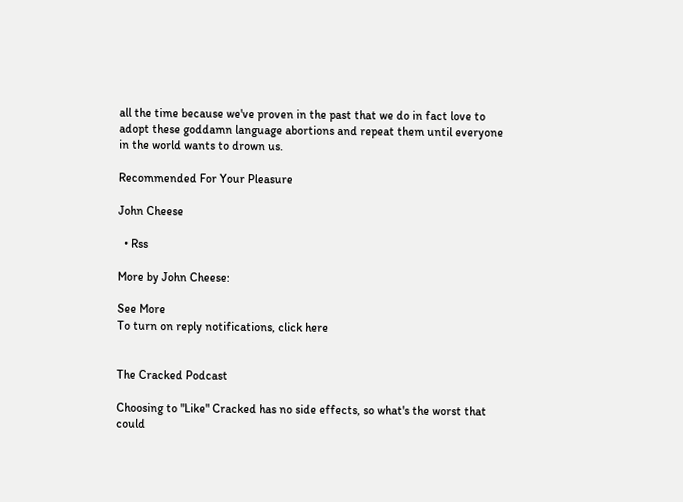all the time because we've proven in the past that we do in fact love to adopt these goddamn language abortions and repeat them until everyone in the world wants to drown us.

Recommended For Your Pleasure

John Cheese

  • Rss

More by John Cheese:

See More
To turn on reply notifications, click here


The Cracked Podcast

Choosing to "Like" Cracked has no side effects, so what's the worst that could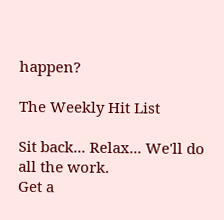happen?

The Weekly Hit List

Sit back... Relax... We'll do all the work.
Get a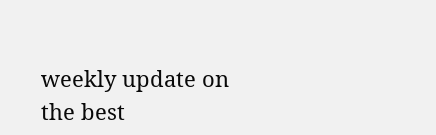weekly update on the best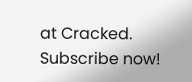at Cracked. Subscribe now!